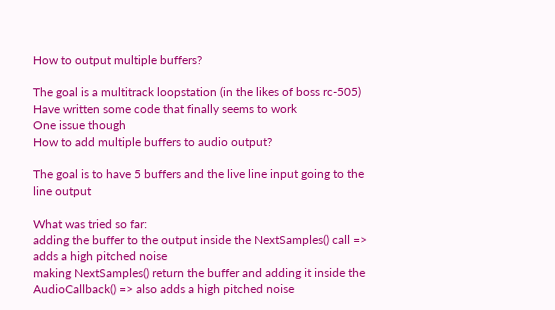How to output multiple buffers?

The goal is a multitrack loopstation (in the likes of boss rc-505)
Have written some code that finally seems to work
One issue though
How to add multiple buffers to audio output?

The goal is to have 5 buffers and the live line input going to the line output

What was tried so far:
adding the buffer to the output inside the NextSamples() call => adds a high pitched noise
making NextSamples() return the buffer and adding it inside the AudioCallback() => also adds a high pitched noise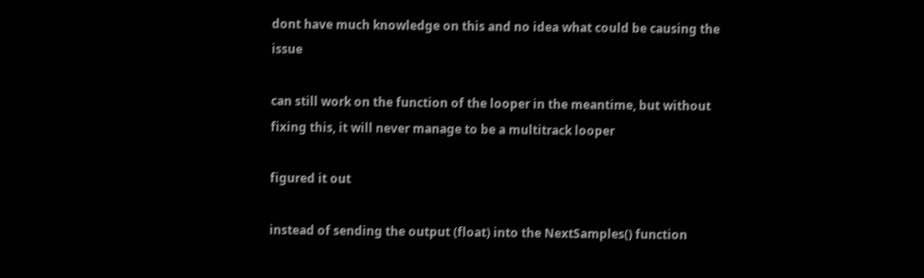dont have much knowledge on this and no idea what could be causing the issue

can still work on the function of the looper in the meantime, but without fixing this, it will never manage to be a multitrack looper

figured it out

instead of sending the output (float) into the NextSamples() function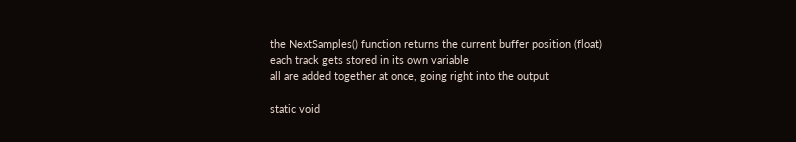the NextSamples() function returns the current buffer position (float)
each track gets stored in its own variable
all are added together at once, going right into the output

static void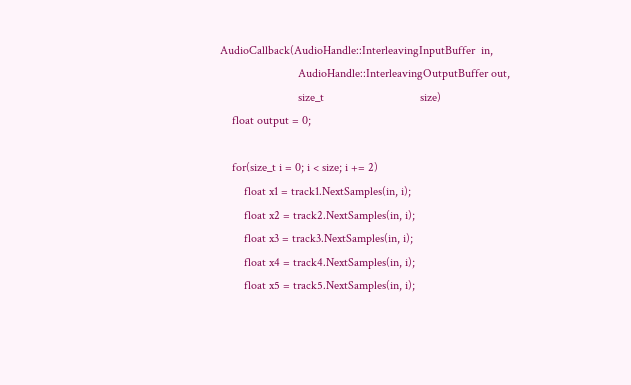AudioCallback(AudioHandle::InterleavingInputBuffer  in,
                          AudioHandle::InterleavingOutputBuffer out,
                          size_t                                size)
    float output = 0;

    for(size_t i = 0; i < size; i += 2)
        float x1 = track1.NextSamples(in, i);
        float x2 = track2.NextSamples(in, i);
        float x3 = track3.NextSamples(in, i);
        float x4 = track4.NextSamples(in, i);
        float x5 = track5.NextSamples(in, i);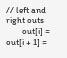// left and right outs
        out[i] = out[i + 1] =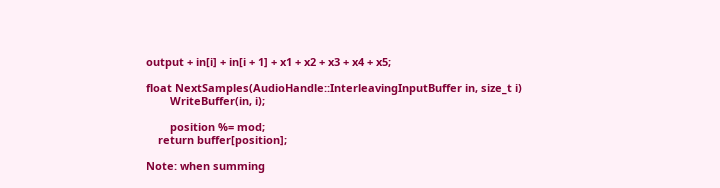output + in[i] + in[i + 1] + x1 + x2 + x3 + x4 + x5;

float NextSamples(AudioHandle::InterleavingInputBuffer in, size_t i)
        WriteBuffer(in, i);

        position %= mod;
    return buffer[position];

Note: when summing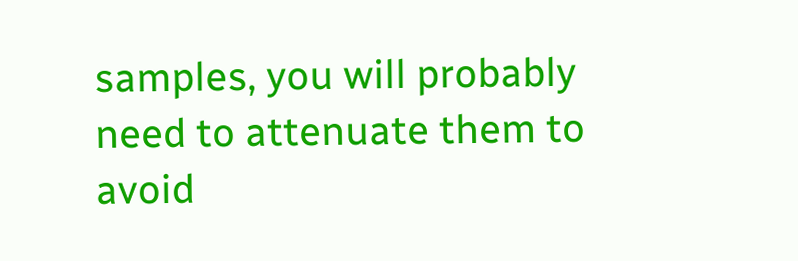samples, you will probably need to attenuate them to avoid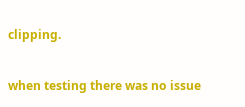clipping.

when testing there was no issue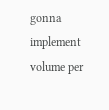gonna implement volume per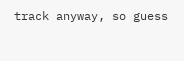track anyway, so guess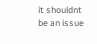it shouldnt be an issue